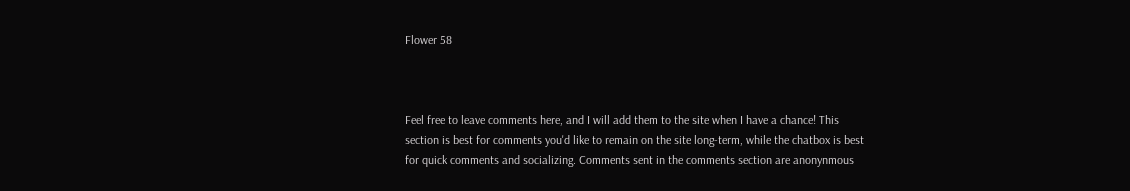Flower 58



Feel free to leave comments here, and I will add them to the site when I have a chance! This section is best for comments you'd like to remain on the site long-term, while the chatbox is best for quick comments and socializing. Comments sent in the comments section are anonynmous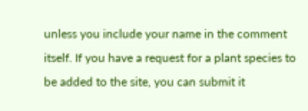unless you include your name in the comment itself. If you have a request for a plant species to be added to the site, you can submit it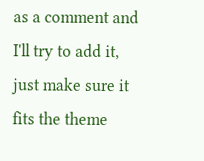as a comment and I'll try to add it, just make sure it fits the theme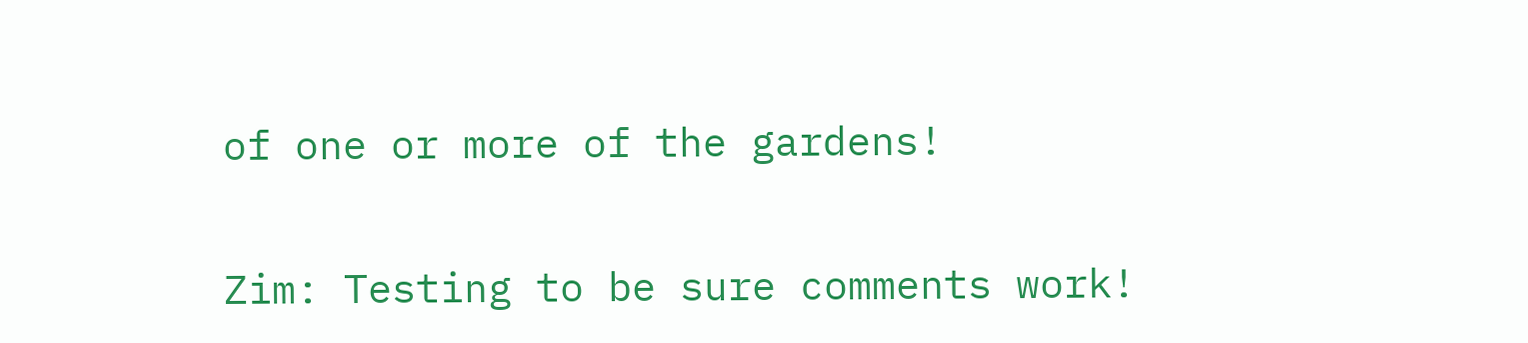of one or more of the gardens!


Zim: Testing to be sure comments work!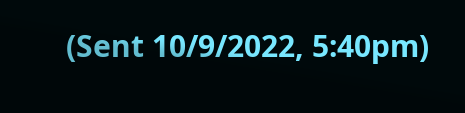(Sent 10/9/2022, 5:40pm)